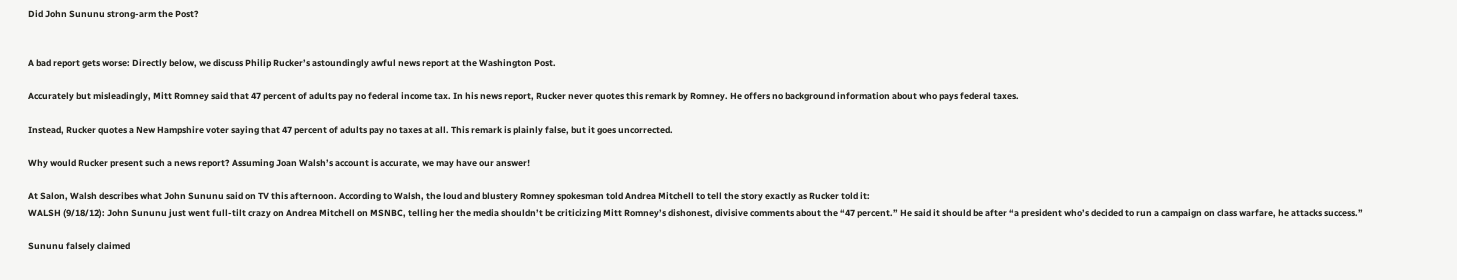Did John Sununu strong-arm the Post?


A bad report gets worse: Directly below, we discuss Philip Rucker’s astoundingly awful news report at the Washington Post.

Accurately but misleadingly, Mitt Romney said that 47 percent of adults pay no federal income tax. In his news report, Rucker never quotes this remark by Romney. He offers no background information about who pays federal taxes.

Instead, Rucker quotes a New Hampshire voter saying that 47 percent of adults pay no taxes at all. This remark is plainly false, but it goes uncorrected.

Why would Rucker present such a news report? Assuming Joan Walsh’s account is accurate, we may have our answer!

At Salon, Walsh describes what John Sununu said on TV this afternoon. According to Walsh, the loud and blustery Romney spokesman told Andrea Mitchell to tell the story exactly as Rucker told it:
WALSH (9/18/12): John Sununu just went full-tilt crazy on Andrea Mitchell on MSNBC, telling her the media shouldn’t be criticizing Mitt Romney’s dishonest, divisive comments about the “47 percent.” He said it should be after “a president who’s decided to run a campaign on class warfare, he attacks success.”

Sununu falsely claimed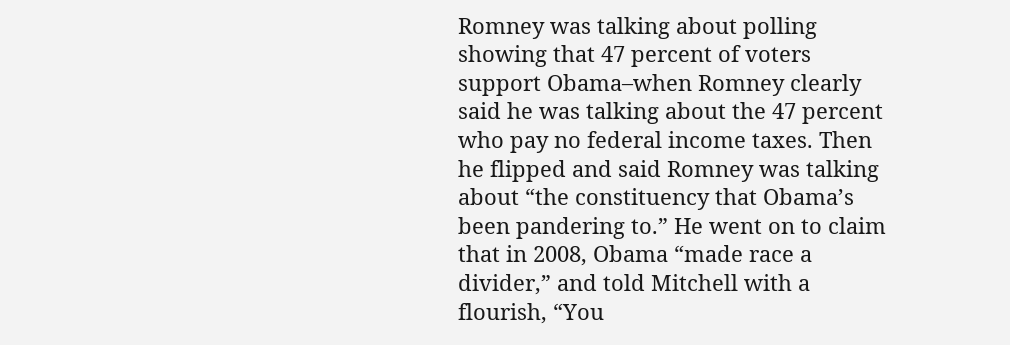Romney was talking about polling showing that 47 percent of voters support Obama–when Romney clearly said he was talking about the 47 percent who pay no federal income taxes. Then he flipped and said Romney was talking about “the constituency that Obama’s been pandering to.” He went on to claim that in 2008, Obama “made race a divider,” and told Mitchell with a flourish, “You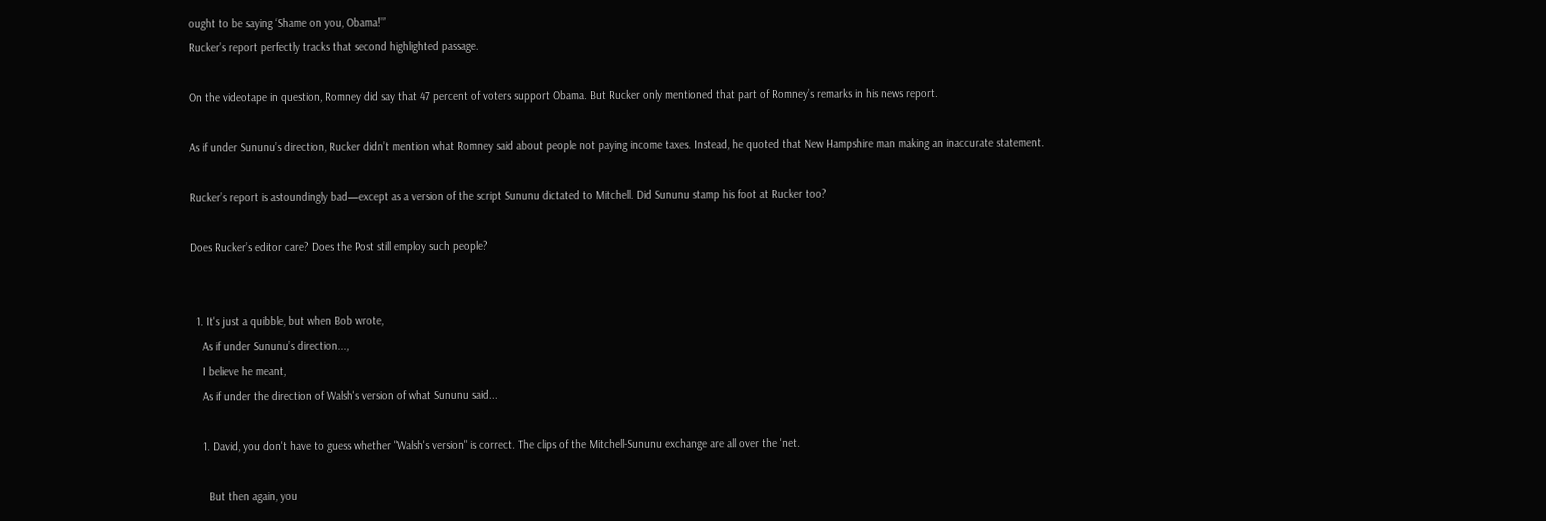ought to be saying ‘Shame on you, Obama!’”
Rucker’s report perfectly tracks that second highlighted passage.

On the videotape in question, Romney did say that 47 percent of voters support Obama. But Rucker only mentioned that part of Romney’s remarks in his news report.

As if under Sununu’s direction, Rucker didn’t mention what Romney said about people not paying income taxes. Instead, he quoted that New Hampshire man making an inaccurate statement.

Rucker’s report is astoundingly bad—except as a version of the script Sununu dictated to Mitchell. Did Sununu stamp his foot at Rucker too?

Does Rucker’s editor care? Does the Post still employ such people?


  1. It's just a quibble, but when Bob wrote,
    As if under Sununu’s direction...,
    I believe he meant,
    As if under the direction of Walsh's version of what Sununu said...

    1. David, you don't have to guess whether "Walsh's version" is correct. The clips of the Mitchell-Sununu exchange are all over the 'net.

      But then again, you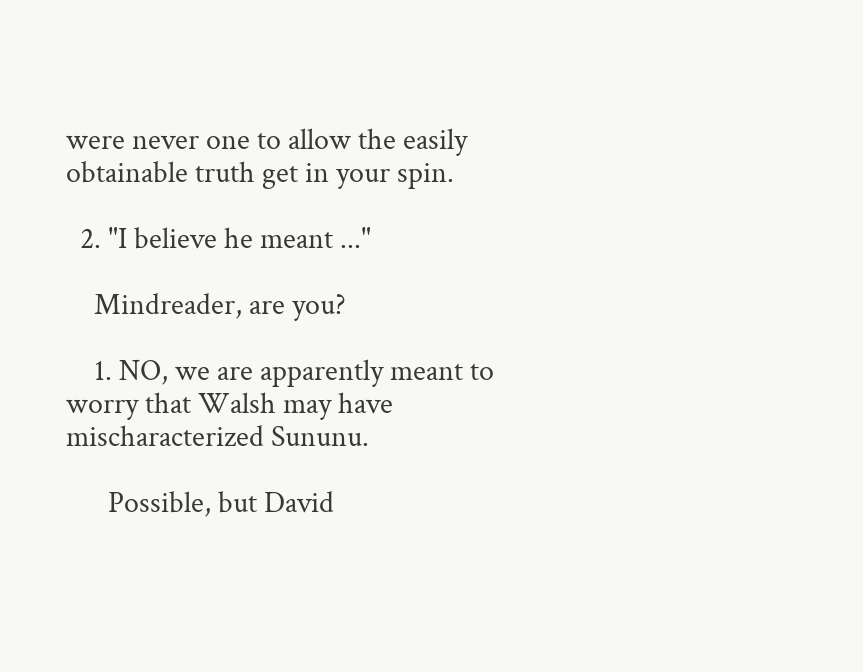were never one to allow the easily obtainable truth get in your spin.

  2. "I believe he meant ..."

    Mindreader, are you?

    1. NO, we are apparently meant to worry that Walsh may have mischaracterized Sununu.

      Possible, but David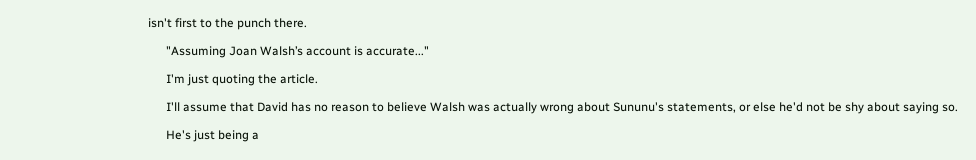isn't first to the punch there.

      "Assuming Joan Walsh’s account is accurate..."

      I'm just quoting the article.

      I'll assume that David has no reason to believe Walsh was actually wrong about Sununu's statements, or else he'd not be shy about saying so.

      He's just being a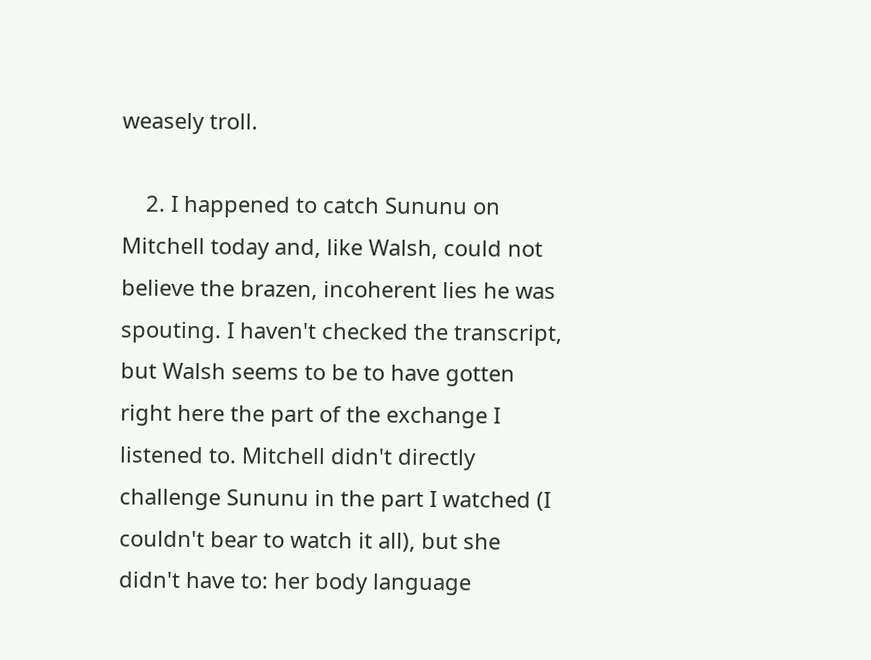weasely troll.

    2. I happened to catch Sununu on Mitchell today and, like Walsh, could not believe the brazen, incoherent lies he was spouting. I haven't checked the transcript, but Walsh seems to be to have gotten right here the part of the exchange I listened to. Mitchell didn't directly challenge Sununu in the part I watched (I couldn't bear to watch it all), but she didn't have to: her body language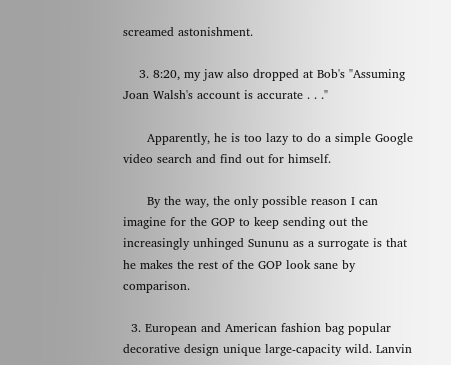screamed astonishment.

    3. 8:20, my jaw also dropped at Bob's "Assuming Joan Walsh's account is accurate . . ."

      Apparently, he is too lazy to do a simple Google video search and find out for himself.

      By the way, the only possible reason I can imagine for the GOP to keep sending out the increasingly unhinged Sununu as a surrogate is that he makes the rest of the GOP look sane by comparison.

  3. European and American fashion bag popular decorative design unique large-capacity wild. Lanvin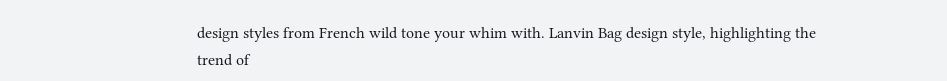design styles from French wild tone your whim with. Lanvin Bag design style, highlighting the trend of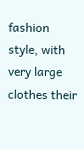fashion style, with very large clothes their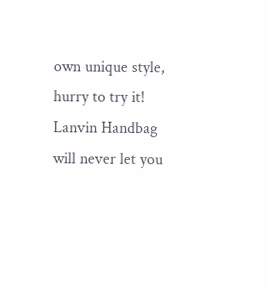own unique style, hurry to try it! Lanvin Handbag will never let you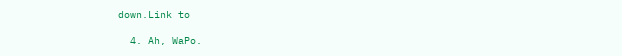down.Link to

  4. Ah, WaPo.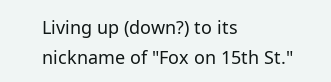Living up (down?) to its nickname of "Fox on 15th St."